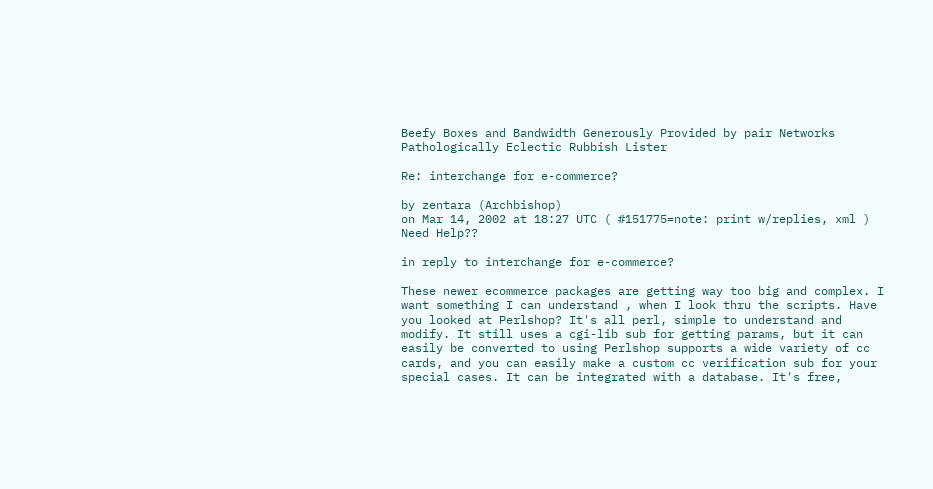Beefy Boxes and Bandwidth Generously Provided by pair Networks
Pathologically Eclectic Rubbish Lister

Re: interchange for e-commerce?

by zentara (Archbishop)
on Mar 14, 2002 at 18:27 UTC ( #151775=note: print w/replies, xml ) Need Help??

in reply to interchange for e-commerce?

These newer ecommerce packages are getting way too big and complex. I want something I can understand , when I look thru the scripts. Have you looked at Perlshop? It's all perl, simple to understand and modify. It still uses a cgi-lib sub for getting params, but it can easily be converted to using Perlshop supports a wide variety of cc cards, and you can easily make a custom cc verification sub for your special cases. It can be integrated with a database. It's free,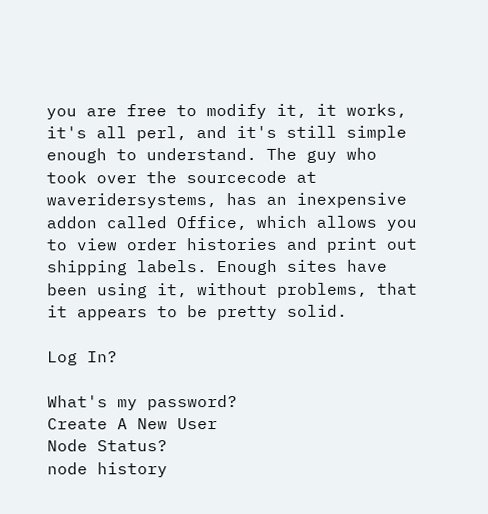you are free to modify it, it works, it's all perl, and it's still simple enough to understand. The guy who took over the sourcecode at waveridersystems, has an inexpensive addon called Office, which allows you to view order histories and print out shipping labels. Enough sites have been using it, without problems, that it appears to be pretty solid.

Log In?

What's my password?
Create A New User
Node Status?
node history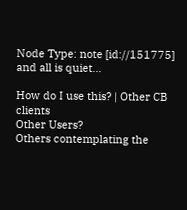Node Type: note [id://151775]
and all is quiet...

How do I use this? | Other CB clients
Other Users?
Others contemplating the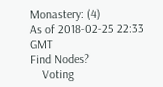Monastery: (4)
As of 2018-02-25 22:33 GMT
Find Nodes?
    Voting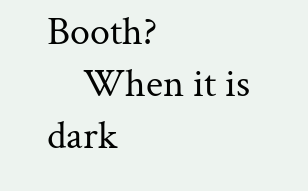Booth?
    When it is dark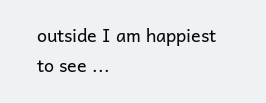outside I am happiest to see ...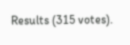Results (315 votes).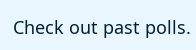Check out past polls.